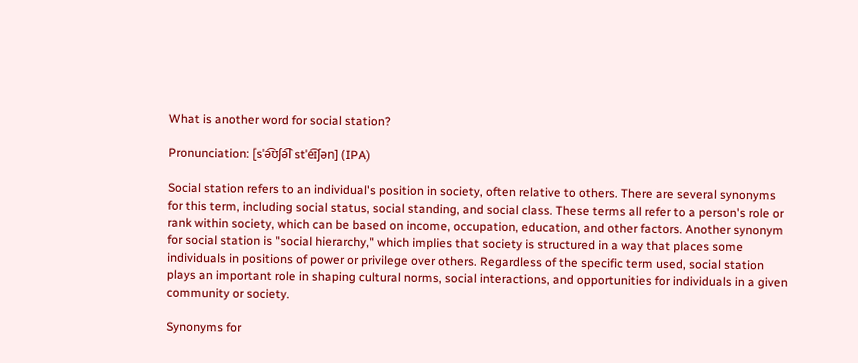What is another word for social station?

Pronunciation: [sˈə͡ʊʃə͡l stˈe͡ɪʃən] (IPA)

Social station refers to an individual's position in society, often relative to others. There are several synonyms for this term, including social status, social standing, and social class. These terms all refer to a person's role or rank within society, which can be based on income, occupation, education, and other factors. Another synonym for social station is "social hierarchy," which implies that society is structured in a way that places some individuals in positions of power or privilege over others. Regardless of the specific term used, social station plays an important role in shaping cultural norms, social interactions, and opportunities for individuals in a given community or society.

Synonyms for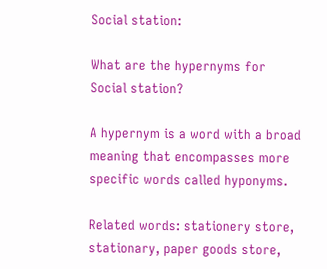Social station:

What are the hypernyms for Social station?

A hypernym is a word with a broad meaning that encompasses more specific words called hyponyms.

Related words: stationery store, stationary, paper goods store,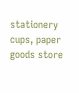stationery cups, paper goods store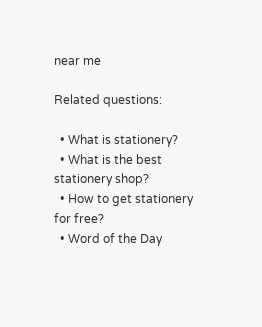near me

Related questions:

  • What is stationery?
  • What is the best stationery shop?
  • How to get stationery for free?
  • Word of the Day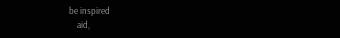be inspired
    aid,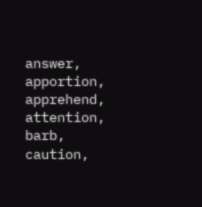answer, apportion, apprehend, attention, barb, caution,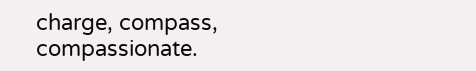charge, compass, compassionate.